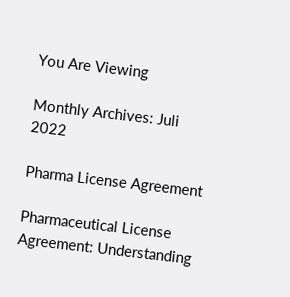You Are Viewing

Monthly Archives: Juli 2022

Pharma License Agreement

Pharmaceutical License Agreement: Understanding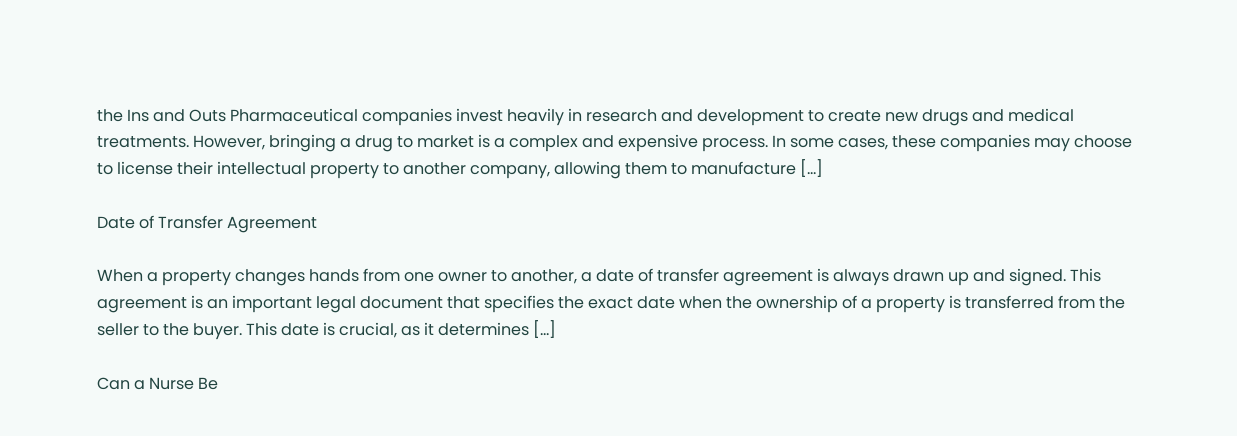the Ins and Outs Pharmaceutical companies invest heavily in research and development to create new drugs and medical treatments. However, bringing a drug to market is a complex and expensive process. In some cases, these companies may choose to license their intellectual property to another company, allowing them to manufacture […]

Date of Transfer Agreement

When a property changes hands from one owner to another, a date of transfer agreement is always drawn up and signed. This agreement is an important legal document that specifies the exact date when the ownership of a property is transferred from the seller to the buyer. This date is crucial, as it determines […]

Can a Nurse Be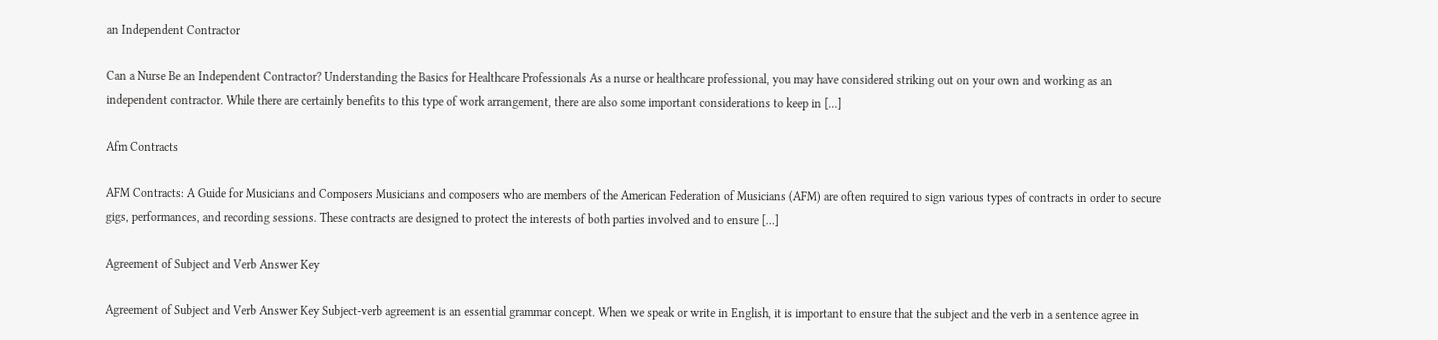an Independent Contractor

Can a Nurse Be an Independent Contractor? Understanding the Basics for Healthcare Professionals As a nurse or healthcare professional, you may have considered striking out on your own and working as an independent contractor. While there are certainly benefits to this type of work arrangement, there are also some important considerations to keep in […]

Afm Contracts

AFM Contracts: A Guide for Musicians and Composers Musicians and composers who are members of the American Federation of Musicians (AFM) are often required to sign various types of contracts in order to secure gigs, performances, and recording sessions. These contracts are designed to protect the interests of both parties involved and to ensure […]

Agreement of Subject and Verb Answer Key

Agreement of Subject and Verb Answer Key Subject-verb agreement is an essential grammar concept. When we speak or write in English, it is important to ensure that the subject and the verb in a sentence agree in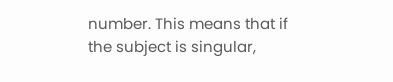number. This means that if the subject is singular,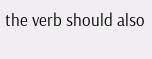the verb should also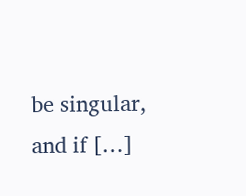be singular, and if […]